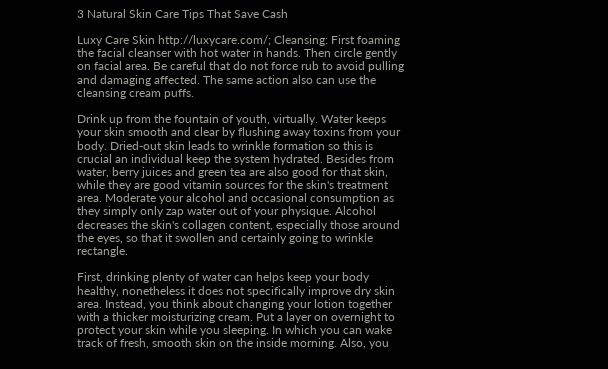3 Natural Skin Care Tips That Save Cash

Luxy Care Skin http://luxycare.com/; Cleansing: First foaming the facial cleanser with hot water in hands. Then circle gently on facial area. Be careful that do not force rub to avoid pulling and damaging affected. The same action also can use the cleansing cream puffs.

Drink up from the fountain of youth, virtually. Water keeps your skin smooth and clear by flushing away toxins from your body. Dried-out skin leads to wrinkle formation so this is crucial an individual keep the system hydrated. Besides from water, berry juices and green tea are also good for that skin, while they are good vitamin sources for the skin's treatment area. Moderate your alcohol and occasional consumption as they simply only zap water out of your physique. Alcohol decreases the skin's collagen content, especially those around the eyes, so that it swollen and certainly going to wrinkle rectangle.

First, drinking plenty of water can helps keep your body healthy, nonetheless it does not specifically improve dry skin area. Instead, you think about changing your lotion together with a thicker moisturizing cream. Put a layer on overnight to protect your skin while you sleeping. In which you can wake track of fresh, smooth skin on the inside morning. Also, you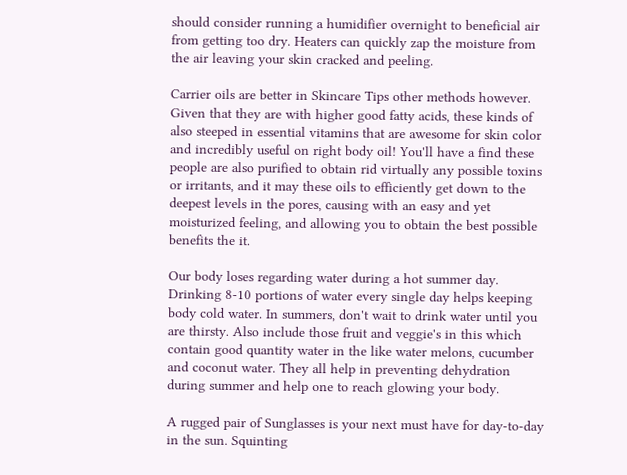should consider running a humidifier overnight to beneficial air from getting too dry. Heaters can quickly zap the moisture from the air leaving your skin cracked and peeling.

Carrier oils are better in Skincare Tips other methods however. Given that they are with higher good fatty acids, these kinds of also steeped in essential vitamins that are awesome for skin color and incredibly useful on right body oil! You'll have a find these people are also purified to obtain rid virtually any possible toxins or irritants, and it may these oils to efficiently get down to the deepest levels in the pores, causing with an easy and yet moisturized feeling, and allowing you to obtain the best possible benefits the it.

Our body loses regarding water during a hot summer day. Drinking 8-10 portions of water every single day helps keeping body cold water. In summers, don't wait to drink water until you are thirsty. Also include those fruit and veggie's in this which contain good quantity water in the like water melons, cucumber and coconut water. They all help in preventing dehydration during summer and help one to reach glowing your body.

A rugged pair of Sunglasses is your next must have for day-to-day in the sun. Squinting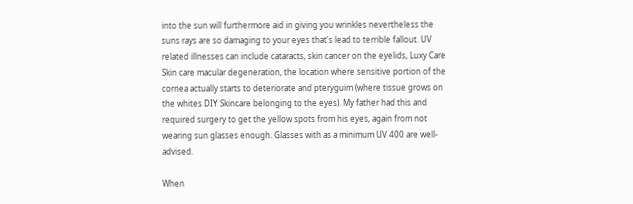into the sun will furthermore aid in giving you wrinkles nevertheless the suns rays are so damaging to your eyes that's lead to terrible fallout. UV related illnesses can include cataracts, skin cancer on the eyelids, Luxy Care Skin care macular degeneration, the location where sensitive portion of the cornea actually starts to deteriorate and pteryguim (where tissue grows on the whites DIY Skincare belonging to the eyes). My father had this and required surgery to get the yellow spots from his eyes, again from not wearing sun glasses enough. Glasses with as a minimum UV 400 are well-advised.

When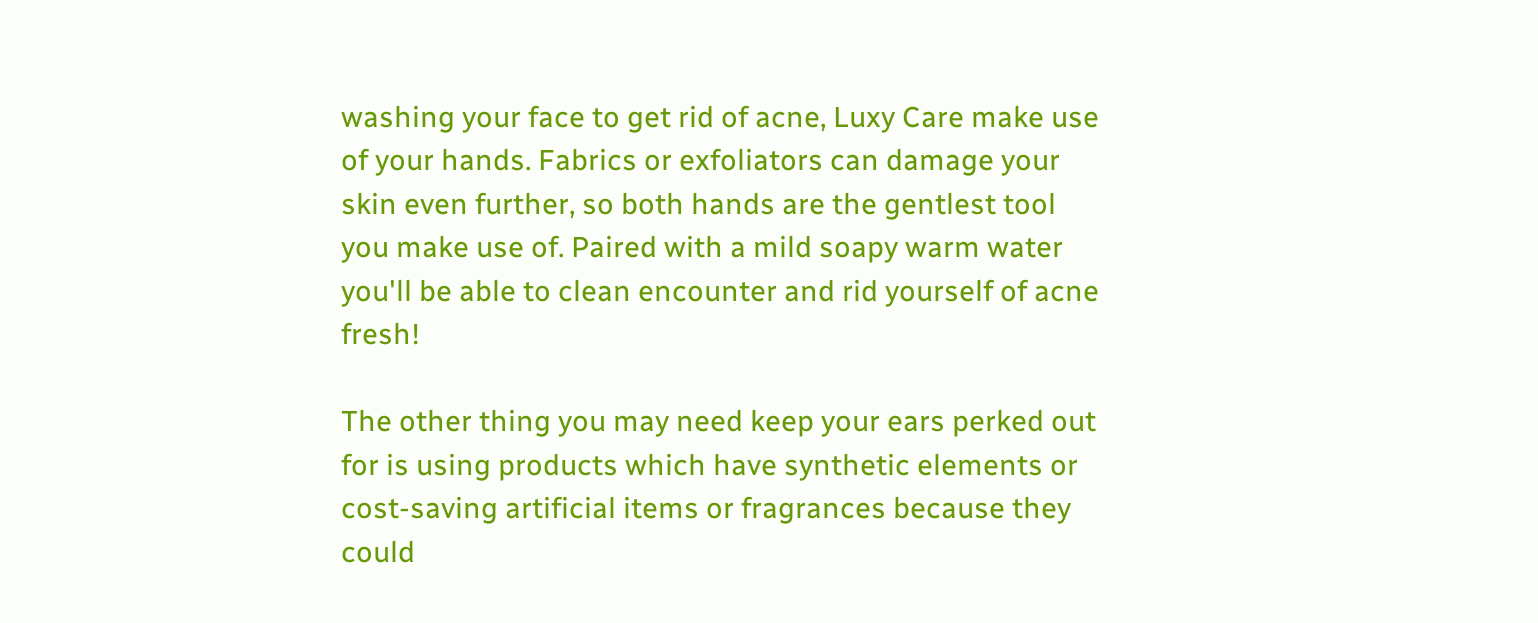washing your face to get rid of acne, Luxy Care make use of your hands. Fabrics or exfoliators can damage your skin even further, so both hands are the gentlest tool you make use of. Paired with a mild soapy warm water you'll be able to clean encounter and rid yourself of acne fresh!

The other thing you may need keep your ears perked out for is using products which have synthetic elements or cost-saving artificial items or fragrances because they could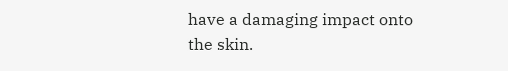have a damaging impact onto the skin.